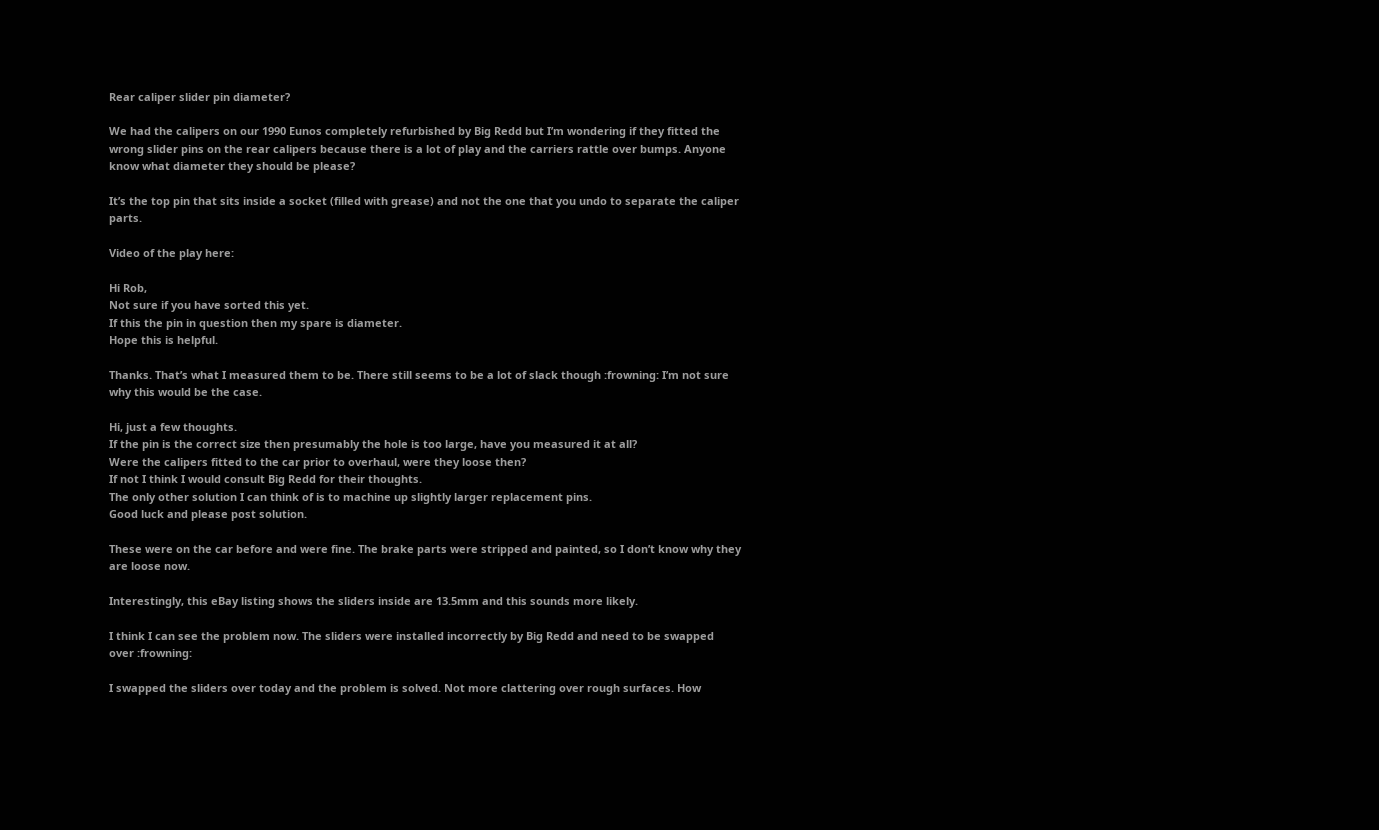Rear caliper slider pin diameter?

We had the calipers on our 1990 Eunos completely refurbished by Big Redd but I’m wondering if they fitted the wrong slider pins on the rear calipers because there is a lot of play and the carriers rattle over bumps. Anyone know what diameter they should be please?

It’s the top pin that sits inside a socket (filled with grease) and not the one that you undo to separate the caliper parts.

Video of the play here:

Hi Rob,
Not sure if you have sorted this yet.
If this the pin in question then my spare is diameter.
Hope this is helpful.

Thanks. That’s what I measured them to be. There still seems to be a lot of slack though :frowning: I’m not sure why this would be the case.

Hi, just a few thoughts.
If the pin is the correct size then presumably the hole is too large, have you measured it at all?
Were the calipers fitted to the car prior to overhaul, were they loose then?
If not I think I would consult Big Redd for their thoughts.
The only other solution I can think of is to machine up slightly larger replacement pins.
Good luck and please post solution.

These were on the car before and were fine. The brake parts were stripped and painted, so I don’t know why they are loose now.

Interestingly, this eBay listing shows the sliders inside are 13.5mm and this sounds more likely.

I think I can see the problem now. The sliders were installed incorrectly by Big Redd and need to be swapped over :frowning:

I swapped the sliders over today and the problem is solved. Not more clattering over rough surfaces. How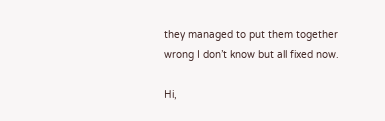they managed to put them together wrong I don’t know but all fixed now.

Hi,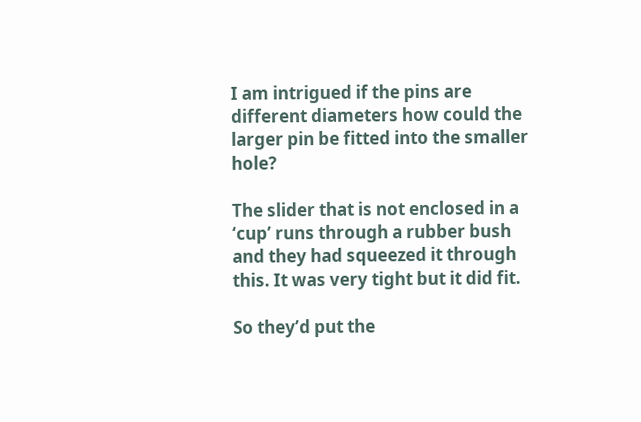I am intrigued if the pins are different diameters how could the larger pin be fitted into the smaller hole?

The slider that is not enclosed in a ‘cup’ runs through a rubber bush and they had squeezed it through this. It was very tight but it did fit.

So they’d put the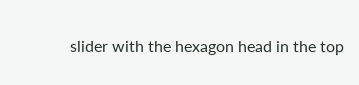slider with the hexagon head in the top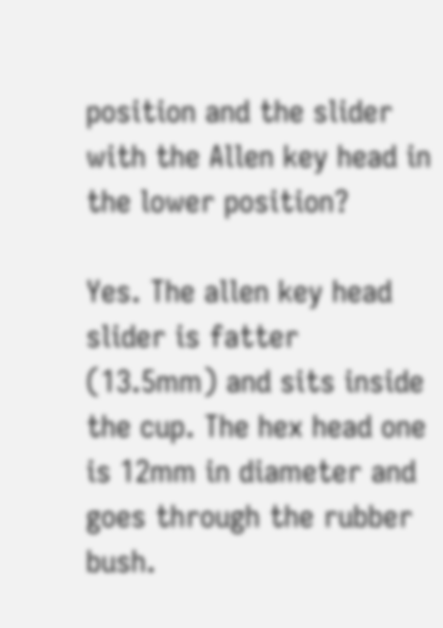position and the slider with the Allen key head in the lower position?

Yes. The allen key head slider is fatter (13.5mm) and sits inside the cup. The hex head one is 12mm in diameter and goes through the rubber bush.